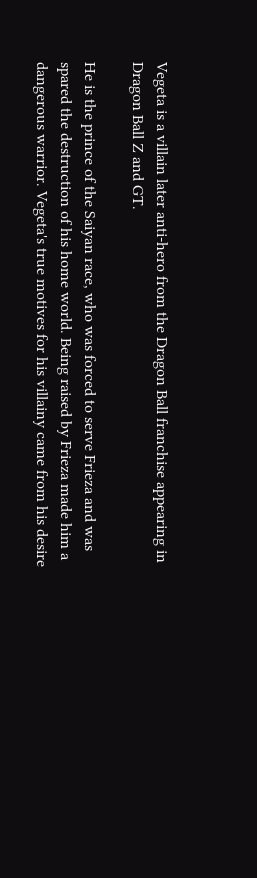Vegeta is a villain later anti-hero from the Dragon Ball franchise appearing in Dragon Ball Z and GT.

He is the prince of the Saiyan race, who was forced to serve Frieza and was spared the destruction of his home world. Being raised by Frieza made him a dangerous warrior. Vegeta's true motives for his villainy came from his desire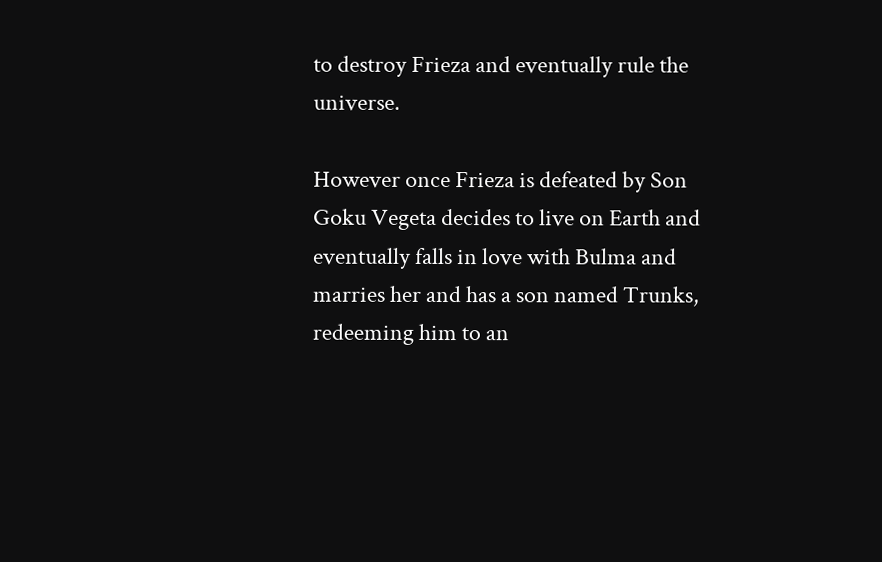to destroy Frieza and eventually rule the universe.

However once Frieza is defeated by Son Goku Vegeta decides to live on Earth and eventually falls in love with Bulma and marries her and has a son named Trunks, redeeming him to an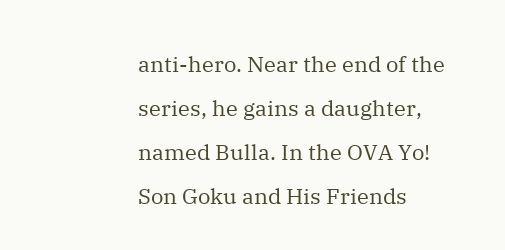anti-hero. Near the end of the series, he gains a daughter, named Bulla. In the OVA Yo! Son Goku and His Friends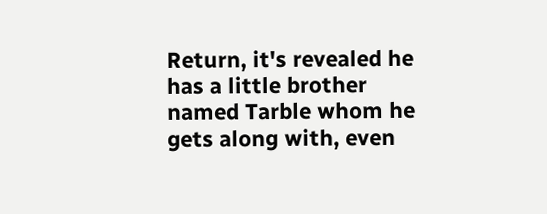Return, it's revealed he has a little brother named Tarble whom he gets along with, even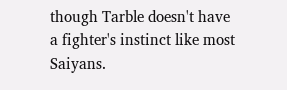though Tarble doesn't have a fighter's instinct like most Saiyans.